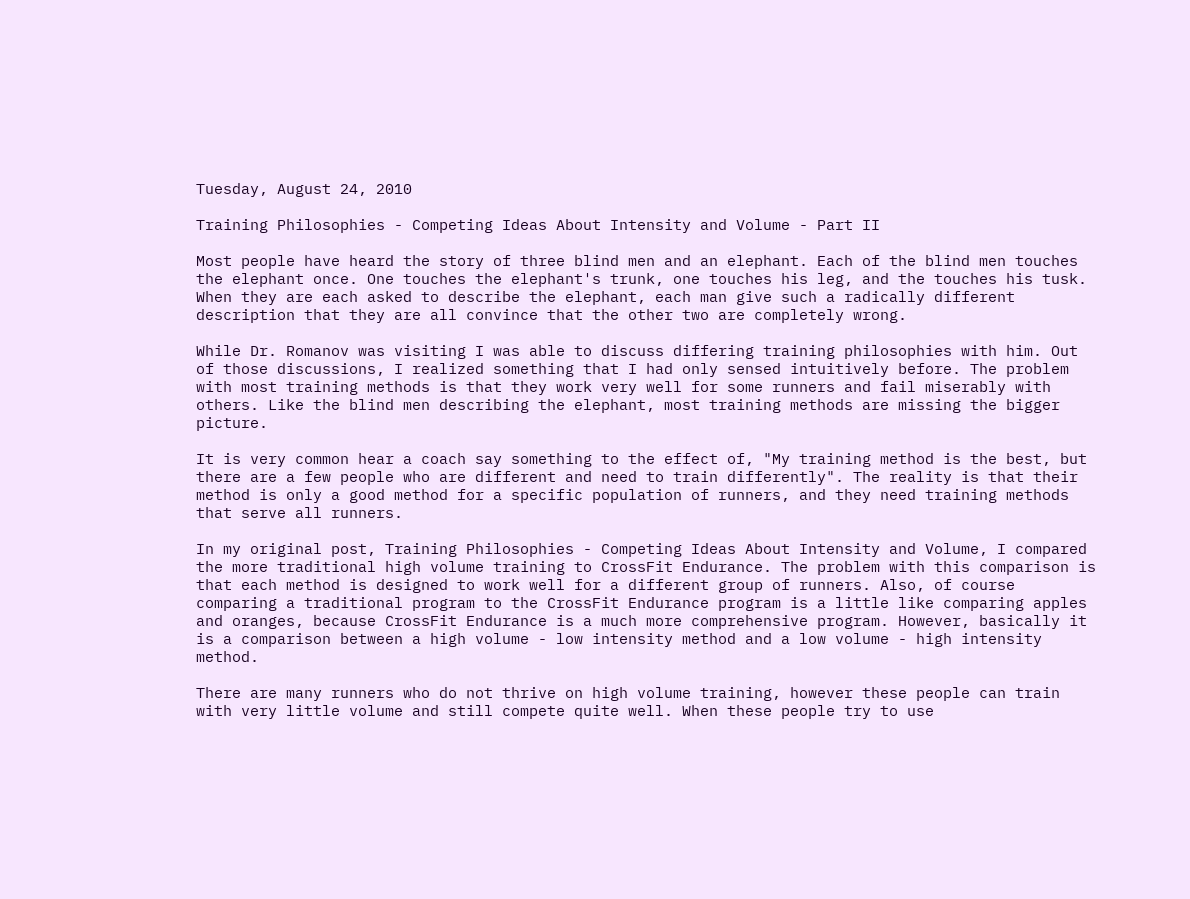Tuesday, August 24, 2010

Training Philosophies - Competing Ideas About Intensity and Volume - Part II

Most people have heard the story of three blind men and an elephant. Each of the blind men touches the elephant once. One touches the elephant's trunk, one touches his leg, and the touches his tusk. When they are each asked to describe the elephant, each man give such a radically different description that they are all convince that the other two are completely wrong.

While Dr. Romanov was visiting I was able to discuss differing training philosophies with him. Out of those discussions, I realized something that I had only sensed intuitively before. The problem with most training methods is that they work very well for some runners and fail miserably with others. Like the blind men describing the elephant, most training methods are missing the bigger picture.

It is very common hear a coach say something to the effect of, "My training method is the best, but there are a few people who are different and need to train differently". The reality is that their method is only a good method for a specific population of runners, and they need training methods that serve all runners.

In my original post, Training Philosophies - Competing Ideas About Intensity and Volume, I compared the more traditional high volume training to CrossFit Endurance. The problem with this comparison is that each method is designed to work well for a different group of runners. Also, of course comparing a traditional program to the CrossFit Endurance program is a little like comparing apples and oranges, because CrossFit Endurance is a much more comprehensive program. However, basically it is a comparison between a high volume - low intensity method and a low volume - high intensity method.

There are many runners who do not thrive on high volume training, however these people can train with very little volume and still compete quite well. When these people try to use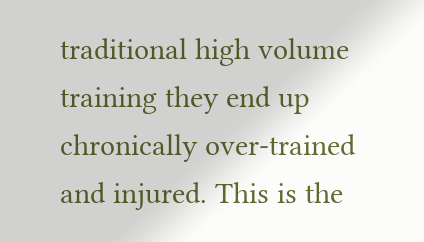traditional high volume training they end up chronically over-trained and injured. This is the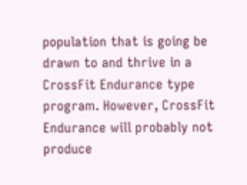population that is going be drawn to and thrive in a CrossFit Endurance type program. However, CrossFit Endurance will probably not produce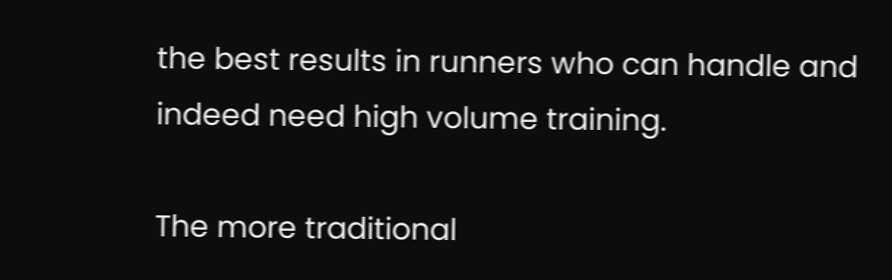the best results in runners who can handle and indeed need high volume training.

The more traditional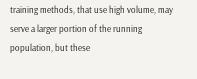training methods, that use high volume, may serve a larger portion of the running population, but these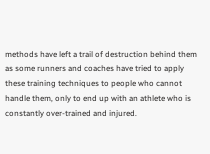methods have left a trail of destruction behind them as some runners and coaches have tried to apply these training techniques to people who cannot handle them, only to end up with an athlete who is constantly over-trained and injured.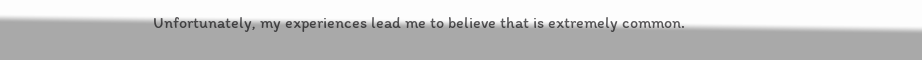Unfortunately, my experiences lead me to believe that is extremely common.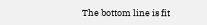The bottom line is fit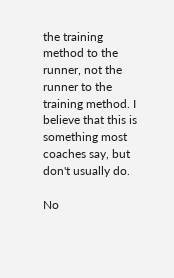the training method to the runner, not the runner to the training method. I believe that this is something most coaches say, but don't usually do.

No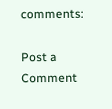comments:

Post a Comment